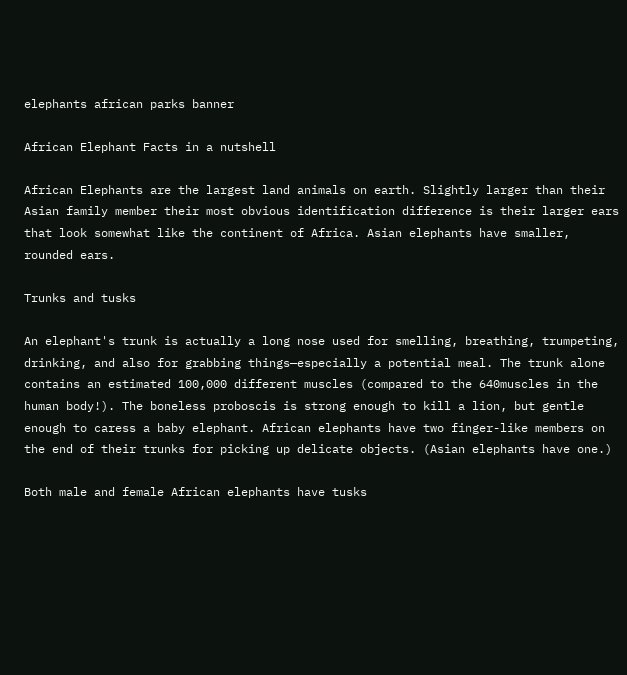elephants african parks banner

African Elephant Facts in a nutshell

African Elephants are the largest land animals on earth. Slightly larger than their Asian family member their most obvious identification difference is their larger ears that look somewhat like the continent of Africa. Asian elephants have smaller, rounded ears.

Trunks and tusks

An elephant's trunk is actually a long nose used for smelling, breathing, trumpeting, drinking, and also for grabbing things—especially a potential meal. The trunk alone contains an estimated 100,000 different muscles (compared to the 640muscles in the human body!). The boneless proboscis is strong enough to kill a lion, but gentle enough to caress a baby elephant. African elephants have two finger-like members on the end of their trunks for picking up delicate objects. (Asian elephants have one.)

Both male and female African elephants have tusks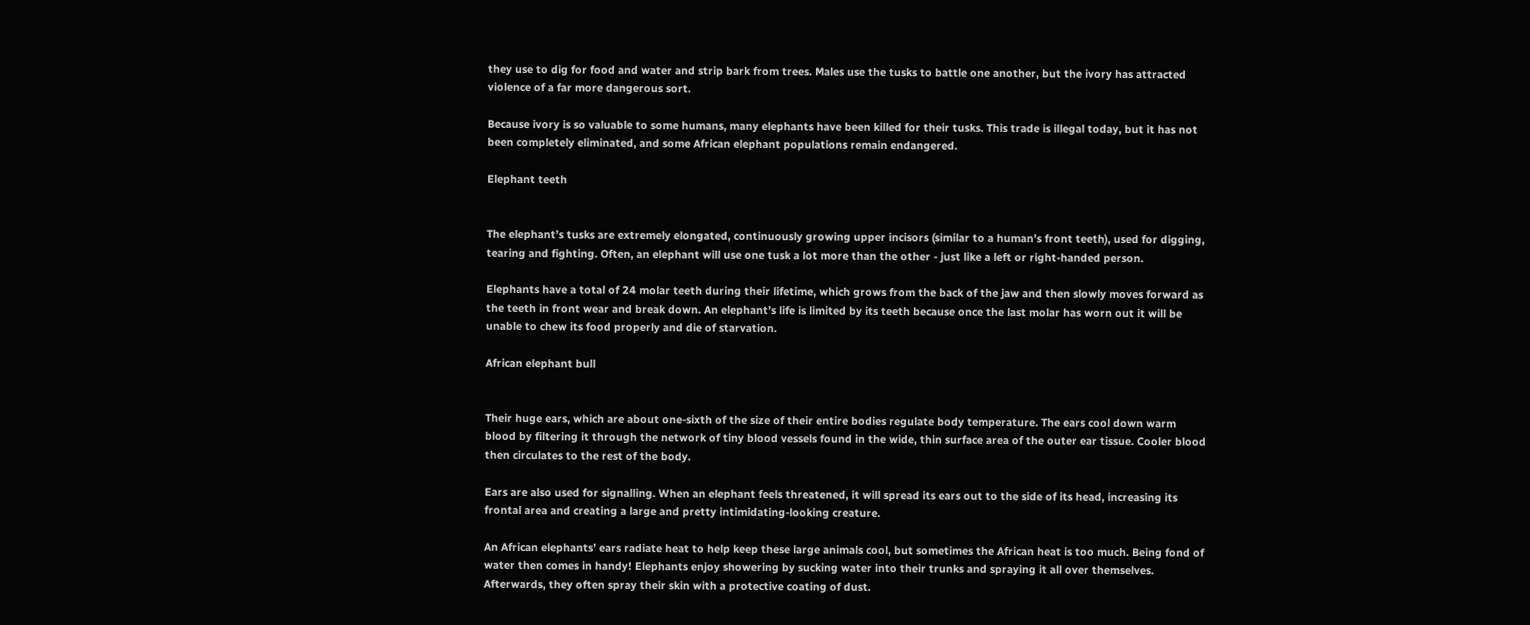they use to dig for food and water and strip bark from trees. Males use the tusks to battle one another, but the ivory has attracted violence of a far more dangerous sort.

Because ivory is so valuable to some humans, many elephants have been killed for their tusks. This trade is illegal today, but it has not been completely eliminated, and some African elephant populations remain endangered.

Elephant teeth


The elephant’s tusks are extremely elongated, continuously growing upper incisors (similar to a human’s front teeth), used for digging, tearing and fighting. Often, an elephant will use one tusk a lot more than the other - just like a left or right-handed person.

Elephants have a total of 24 molar teeth during their lifetime, which grows from the back of the jaw and then slowly moves forward as the teeth in front wear and break down. An elephant’s life is limited by its teeth because once the last molar has worn out it will be unable to chew its food properly and die of starvation.

African elephant bull


Their huge ears, which are about one-sixth of the size of their entire bodies regulate body temperature. The ears cool down warm blood by filtering it through the network of tiny blood vessels found in the wide, thin surface area of the outer ear tissue. Cooler blood then circulates to the rest of the body.

Ears are also used for signalling. When an elephant feels threatened, it will spread its ears out to the side of its head, increasing its frontal area and creating a large and pretty intimidating-looking creature.

An African elephants’ ears radiate heat to help keep these large animals cool, but sometimes the African heat is too much. Being fond of water then comes in handy! Elephants enjoy showering by sucking water into their trunks and spraying it all over themselves. Afterwards, they often spray their skin with a protective coating of dust.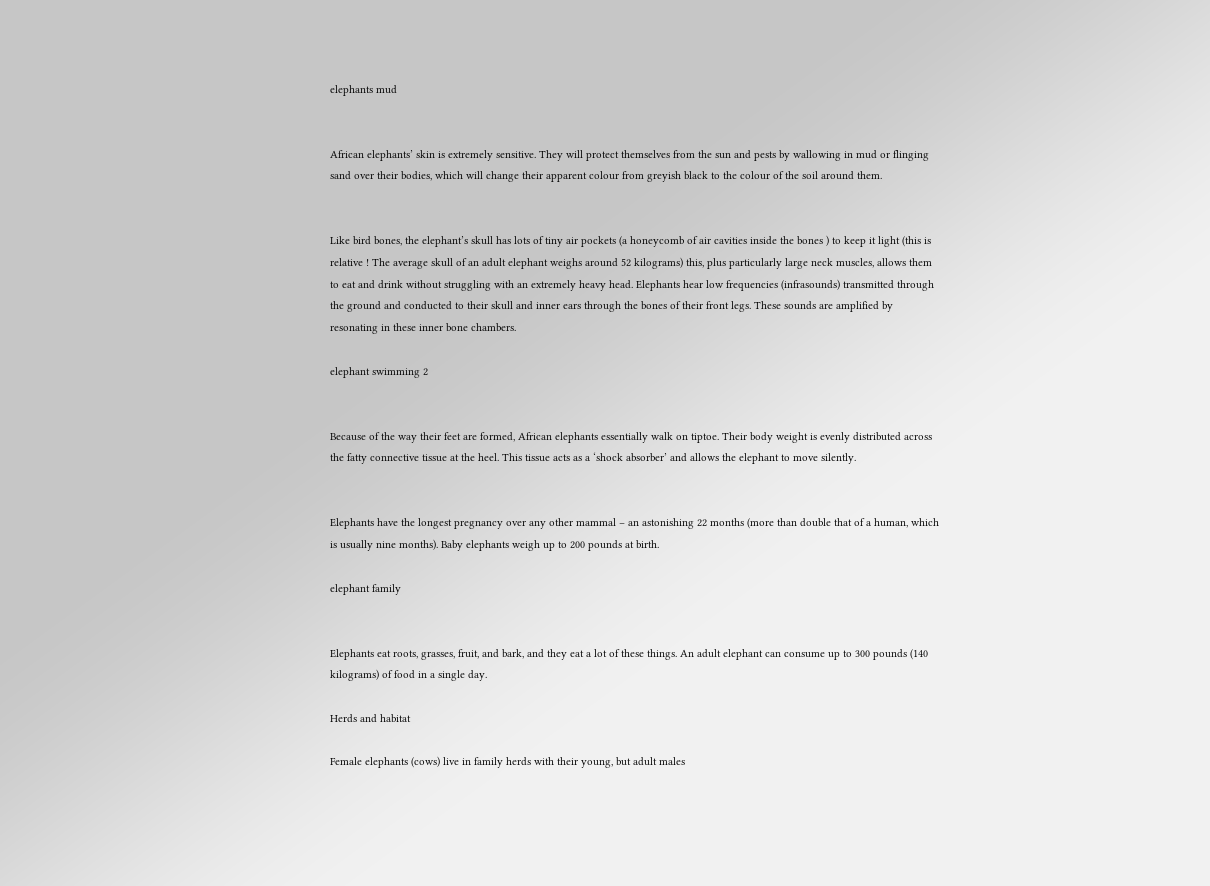elephants mud


African elephants’ skin is extremely sensitive. They will protect themselves from the sun and pests by wallowing in mud or flinging sand over their bodies, which will change their apparent colour from greyish black to the colour of the soil around them.


Like bird bones, the elephant’s skull has lots of tiny air pockets (a honeycomb of air cavities inside the bones ) to keep it light (this is relative ! The average skull of an adult elephant weighs around 52 kilograms) this, plus particularly large neck muscles, allows them to eat and drink without struggling with an extremely heavy head. Elephants hear low frequencies (infrasounds) transmitted through the ground and conducted to their skull and inner ears through the bones of their front legs. These sounds are amplified by resonating in these inner bone chambers.

elephant swimming 2


Because of the way their feet are formed, African elephants essentially walk on tiptoe. Their body weight is evenly distributed across the fatty connective tissue at the heel. This tissue acts as a ‘shock absorber’ and allows the elephant to move silently.


Elephants have the longest pregnancy over any other mammal – an astonishing 22 months (more than double that of a human, which is usually nine months). Baby elephants weigh up to 200 pounds at birth.

elephant family


Elephants eat roots, grasses, fruit, and bark, and they eat a lot of these things. An adult elephant can consume up to 300 pounds (140 kilograms) of food in a single day.

Herds and habitat

Female elephants (cows) live in family herds with their young, but adult males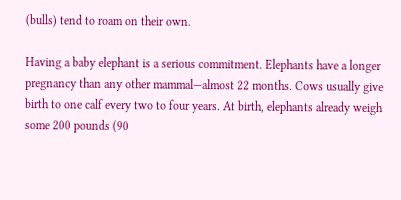(bulls) tend to roam on their own.

Having a baby elephant is a serious commitment. Elephants have a longer pregnancy than any other mammal—almost 22 months. Cows usually give birth to one calf every two to four years. At birth, elephants already weigh some 200 pounds (90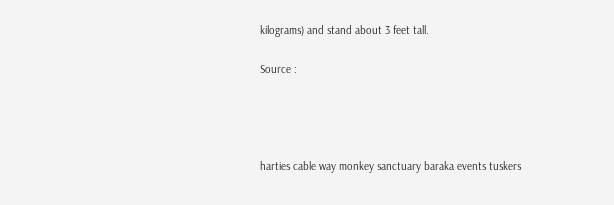kilograms) and stand about 3 feet tall.

Source :




harties cable way monkey sanctuary baraka events tuskers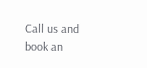Call us and book an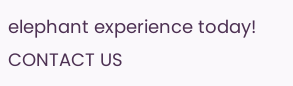elephant experience today! CONTACT US